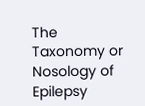The Taxonomy or Nosology of Epilepsy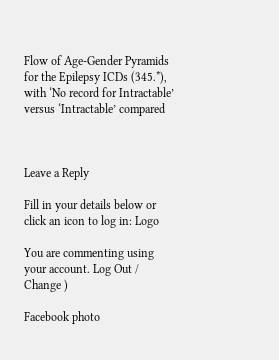Flow of Age-Gender Pyramids for the Epilepsy ICDs (345.*), with ‘No record for Intractable’ versus ‘Intractable’ compared



Leave a Reply

Fill in your details below or click an icon to log in: Logo

You are commenting using your account. Log Out /  Change )

Facebook photo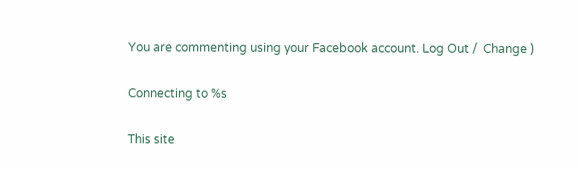You are commenting using your Facebook account. Log Out /  Change )

Connecting to %s

This site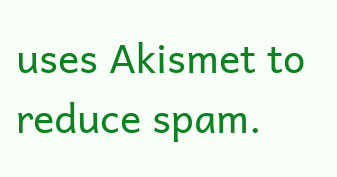uses Akismet to reduce spam.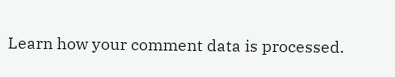Learn how your comment data is processed.